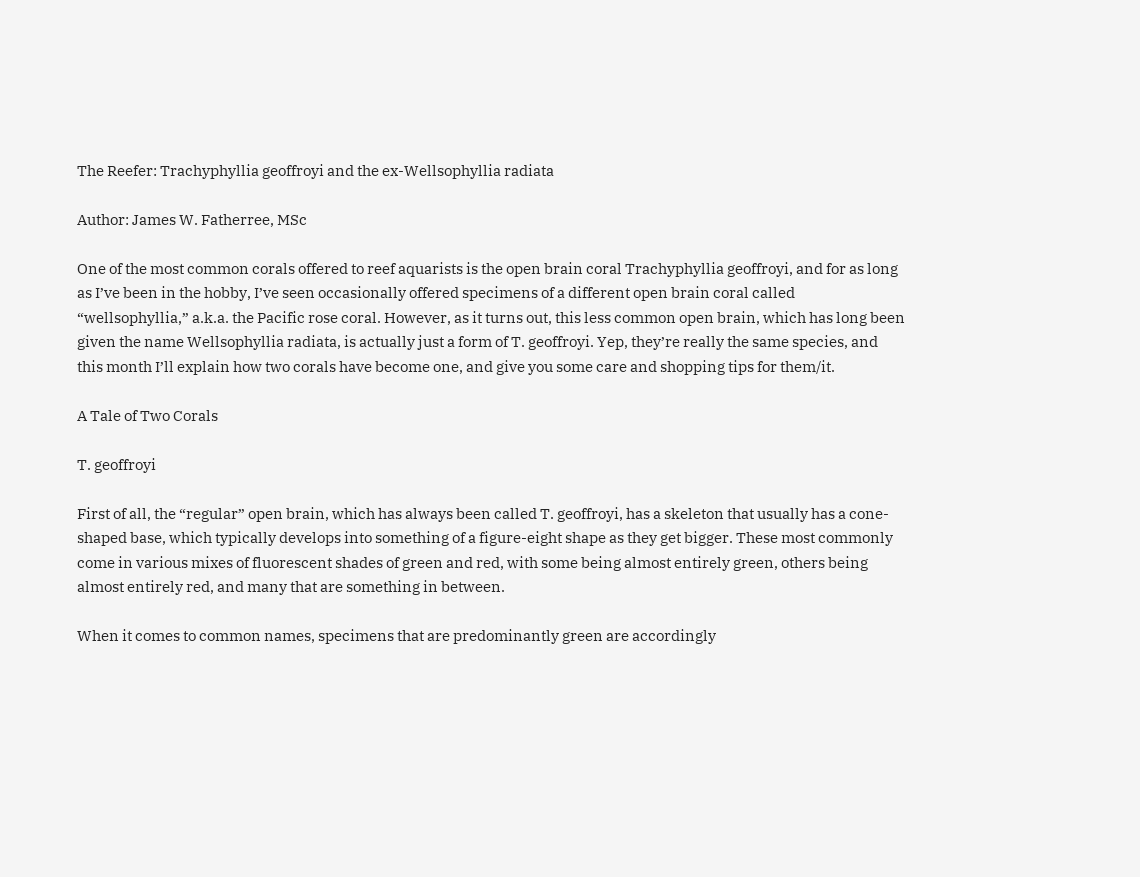The Reefer: Trachyphyllia geoffroyi and the ex-Wellsophyllia radiata

Author: James W. Fatherree, MSc

One of the most common corals offered to reef aquarists is the open brain coral Trachyphyllia geoffroyi, and for as long as I’ve been in the hobby, I’ve seen occasionally offered specimens of a different open brain coral called “wellsophyllia,” a.k.a. the Pacific rose coral. However, as it turns out, this less common open brain, which has long been given the name Wellsophyllia radiata, is actually just a form of T. geoffroyi. Yep, they’re really the same species, and this month I’ll explain how two corals have become one, and give you some care and shopping tips for them/it.

A Tale of Two Corals

T. geoffroyi

First of all, the “regular” open brain, which has always been called T. geoffroyi, has a skeleton that usually has a cone-shaped base, which typically develops into something of a figure-eight shape as they get bigger. These most commonly come in various mixes of fluorescent shades of green and red, with some being almost entirely green, others being almost entirely red, and many that are something in between.

When it comes to common names, specimens that are predominantly green are accordingly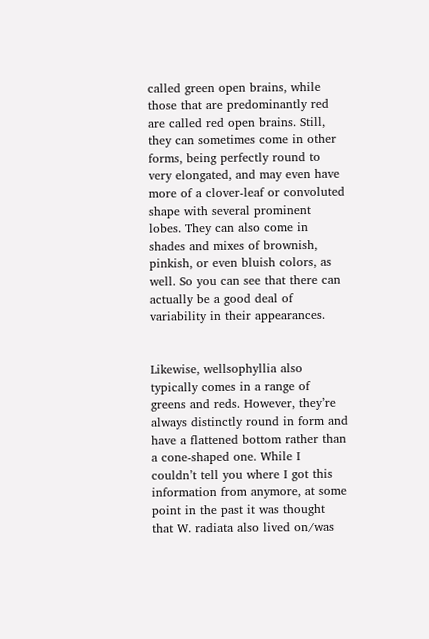called green open brains, while those that are predominantly red are called red open brains. Still, they can sometimes come in other forms, being perfectly round to very elongated, and may even have more of a clover-leaf or convoluted shape with several prominent lobes. They can also come in shades and mixes of brownish, pinkish, or even bluish colors, as well. So you can see that there can actually be a good deal of variability in their appearances.


Likewise, wellsophyllia also typically comes in a range of greens and reds. However, they’re always distinctly round in form and have a flattened bottom rather than a cone-shaped one. While I couldn’t tell you where I got this information from anymore, at some point in the past it was thought that W. radiata also lived on/was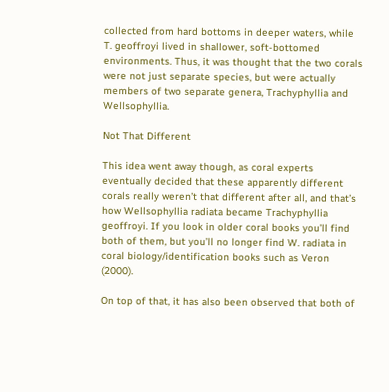collected from hard bottoms in deeper waters, while T. geoffroyi lived in shallower, soft-bottomed environments. Thus, it was thought that the two corals were not just separate species, but were actually members of two separate genera, Trachyphyllia and Wellsophyllia.

Not That Different

This idea went away though, as coral experts eventually decided that these apparently different corals really weren’t that different after all, and that’s how Wellsophyllia radiata became Trachyphyllia geoffroyi. If you look in older coral books you’ll find both of them, but you’ll no longer find W. radiata in coral biology/identification books such as Veron (2000).

On top of that, it has also been observed that both of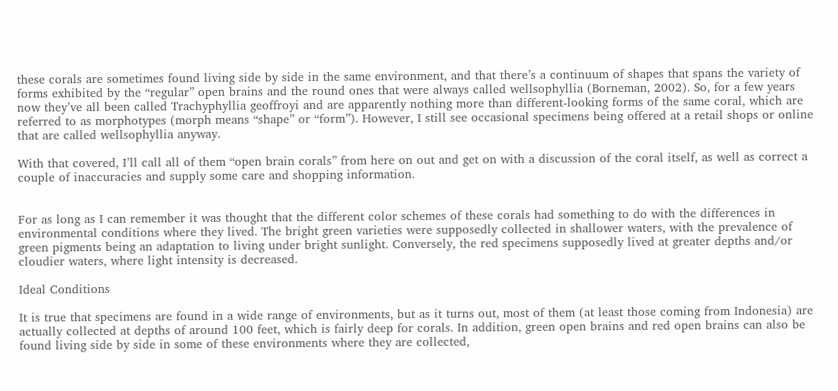these corals are sometimes found living side by side in the same environment, and that there’s a continuum of shapes that spans the variety of forms exhibited by the “regular” open brains and the round ones that were always called wellsophyllia (Borneman, 2002). So, for a few years now they’ve all been called Trachyphyllia geoffroyi and are apparently nothing more than different-looking forms of the same coral, which are referred to as morphotypes (morph means “shape” or “form”). However, I still see occasional specimens being offered at a retail shops or online that are called wellsophyllia anyway.

With that covered, I’ll call all of them “open brain corals” from here on out and get on with a discussion of the coral itself, as well as correct a couple of inaccuracies and supply some care and shopping information.


For as long as I can remember it was thought that the different color schemes of these corals had something to do with the differences in environmental conditions where they lived. The bright green varieties were supposedly collected in shallower waters, with the prevalence of green pigments being an adaptation to living under bright sunlight. Conversely, the red specimens supposedly lived at greater depths and/or cloudier waters, where light intensity is decreased.

Ideal Conditions

It is true that specimens are found in a wide range of environments, but as it turns out, most of them (at least those coming from Indonesia) are actually collected at depths of around 100 feet, which is fairly deep for corals. In addition, green open brains and red open brains can also be found living side by side in some of these environments where they are collected,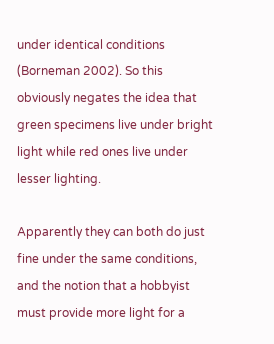under identical conditions (Borneman 2002). So this obviously negates the idea that green specimens live under bright light while red ones live under lesser lighting.

Apparently they can both do just fine under the same conditions, and the notion that a hobbyist must provide more light for a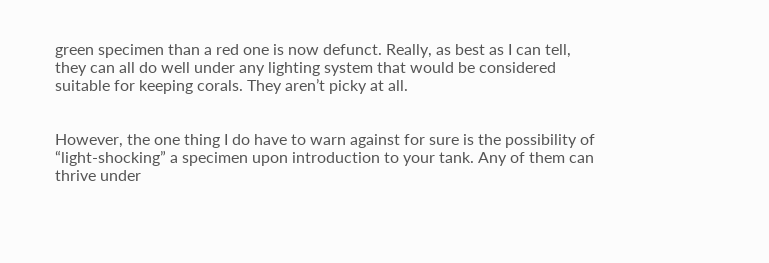green specimen than a red one is now defunct. Really, as best as I can tell, they can all do well under any lighting system that would be considered suitable for keeping corals. They aren’t picky at all.


However, the one thing I do have to warn against for sure is the possibility of “light-shocking” a specimen upon introduction to your tank. Any of them can thrive under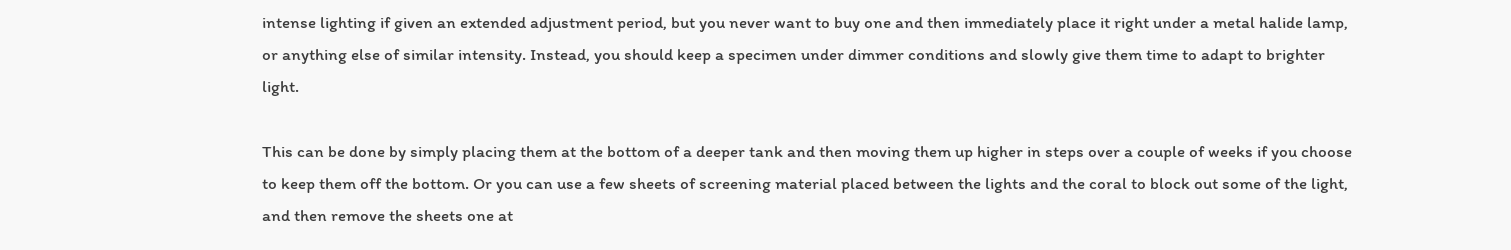intense lighting if given an extended adjustment period, but you never want to buy one and then immediately place it right under a metal halide lamp, or anything else of similar intensity. Instead, you should keep a specimen under dimmer conditions and slowly give them time to adapt to brighter light.

This can be done by simply placing them at the bottom of a deeper tank and then moving them up higher in steps over a couple of weeks if you choose to keep them off the bottom. Or you can use a few sheets of screening material placed between the lights and the coral to block out some of the light, and then remove the sheets one at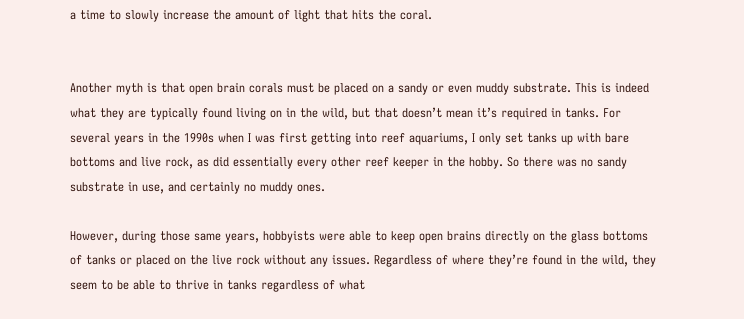a time to slowly increase the amount of light that hits the coral.


Another myth is that open brain corals must be placed on a sandy or even muddy substrate. This is indeed what they are typically found living on in the wild, but that doesn’t mean it’s required in tanks. For several years in the 1990s when I was first getting into reef aquariums, I only set tanks up with bare bottoms and live rock, as did essentially every other reef keeper in the hobby. So there was no sandy substrate in use, and certainly no muddy ones.

However, during those same years, hobbyists were able to keep open brains directly on the glass bottoms of tanks or placed on the live rock without any issues. Regardless of where they’re found in the wild, they seem to be able to thrive in tanks regardless of what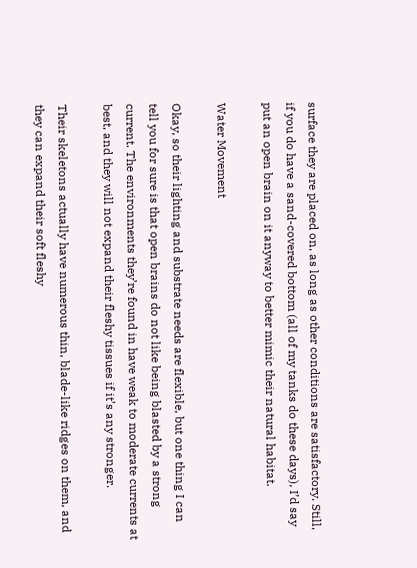surface they are placed on, as long as other conditions are satisfactory. Still, if you do have a sand-covered bottom (all of my tanks do these days), I’d say put an open brain on it anyway to better mimic their natural habitat.

Water Movement

Okay, so their lighting and substrate needs are flexible, but one thing I can tell you for sure is that open brains do not like being blasted by a strong current. The environments they’re found in have weak to moderate currents at best, and they will not expand their fleshy tissues if it’s any stronger.

Their skeletons actually have numerous thin, blade-like ridges on them, and they can expand their soft fleshy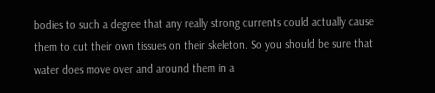bodies to such a degree that any really strong currents could actually cause them to cut their own tissues on their skeleton. So you should be sure that water does move over and around them in a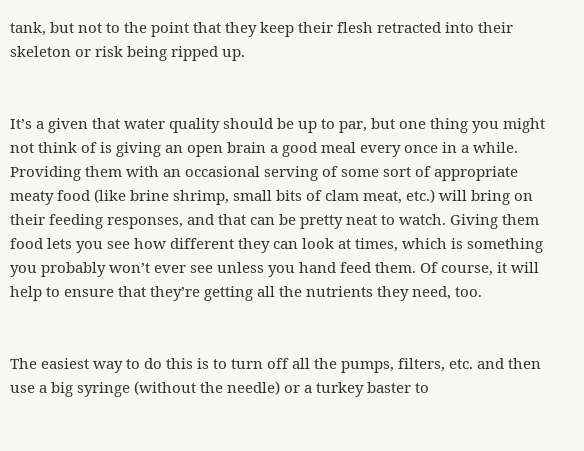tank, but not to the point that they keep their flesh retracted into their skeleton or risk being ripped up.


It’s a given that water quality should be up to par, but one thing you might not think of is giving an open brain a good meal every once in a while. Providing them with an occasional serving of some sort of appropriate meaty food (like brine shrimp, small bits of clam meat, etc.) will bring on their feeding responses, and that can be pretty neat to watch. Giving them food lets you see how different they can look at times, which is something you probably won’t ever see unless you hand feed them. Of course, it will help to ensure that they’re getting all the nutrients they need, too.


The easiest way to do this is to turn off all the pumps, filters, etc. and then use a big syringe (without the needle) or a turkey baster to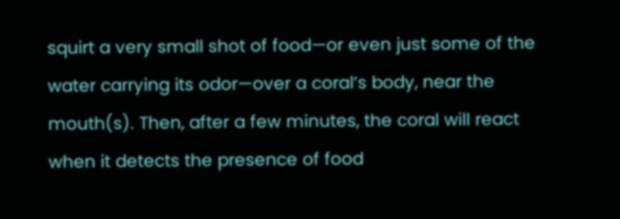squirt a very small shot of food—or even just some of the water carrying its odor—over a coral’s body, near the mouth(s). Then, after a few minutes, the coral will react when it detects the presence of food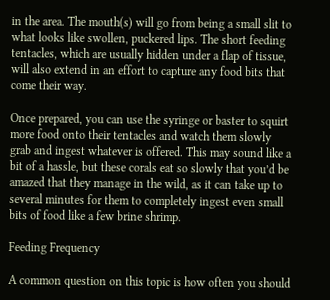in the area. The mouth(s) will go from being a small slit to what looks like swollen, puckered lips. The short feeding tentacles, which are usually hidden under a flap of tissue, will also extend in an effort to capture any food bits that come their way.

Once prepared, you can use the syringe or baster to squirt more food onto their tentacles and watch them slowly grab and ingest whatever is offered. This may sound like a bit of a hassle, but these corals eat so slowly that you’d be amazed that they manage in the wild, as it can take up to several minutes for them to completely ingest even small bits of food like a few brine shrimp.

Feeding Frequency

A common question on this topic is how often you should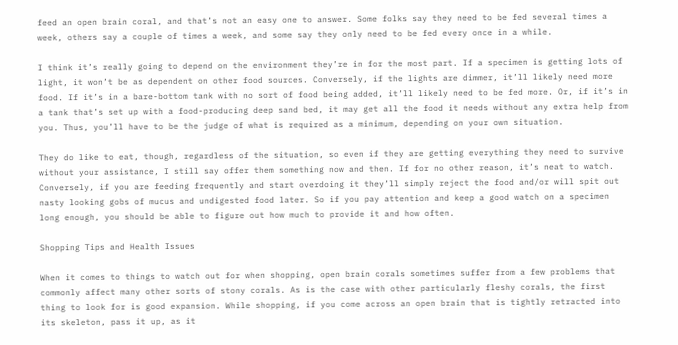feed an open brain coral, and that’s not an easy one to answer. Some folks say they need to be fed several times a week, others say a couple of times a week, and some say they only need to be fed every once in a while.

I think it’s really going to depend on the environment they’re in for the most part. If a specimen is getting lots of light, it won’t be as dependent on other food sources. Conversely, if the lights are dimmer, it’ll likely need more food. If it’s in a bare-bottom tank with no sort of food being added, it’ll likely need to be fed more. Or, if it’s in a tank that’s set up with a food-producing deep sand bed, it may get all the food it needs without any extra help from you. Thus, you’ll have to be the judge of what is required as a minimum, depending on your own situation.

They do like to eat, though, regardless of the situation, so even if they are getting everything they need to survive without your assistance, I still say offer them something now and then. If for no other reason, it’s neat to watch. Conversely, if you are feeding frequently and start overdoing it they’ll simply reject the food and/or will spit out nasty looking gobs of mucus and undigested food later. So if you pay attention and keep a good watch on a specimen long enough, you should be able to figure out how much to provide it and how often.

Shopping Tips and Health Issues

When it comes to things to watch out for when shopping, open brain corals sometimes suffer from a few problems that commonly affect many other sorts of stony corals. As is the case with other particularly fleshy corals, the first thing to look for is good expansion. While shopping, if you come across an open brain that is tightly retracted into its skeleton, pass it up, as it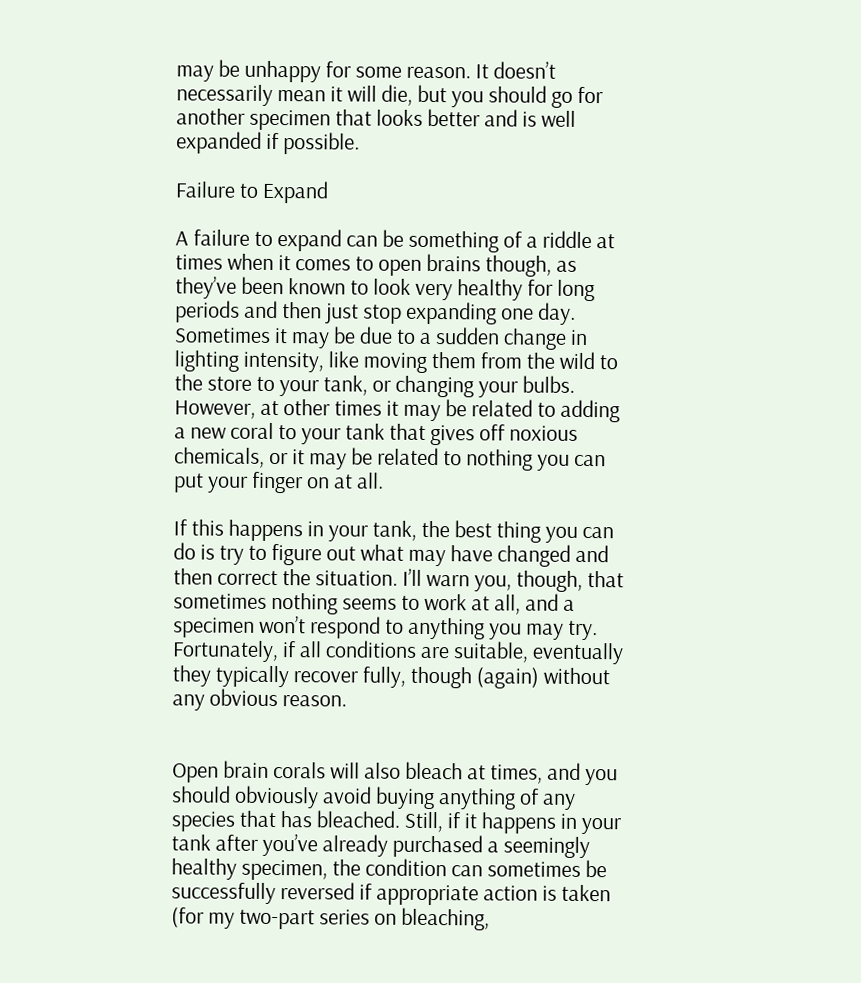may be unhappy for some reason. It doesn’t necessarily mean it will die, but you should go for another specimen that looks better and is well expanded if possible.

Failure to Expand

A failure to expand can be something of a riddle at times when it comes to open brains though, as they’ve been known to look very healthy for long periods and then just stop expanding one day. Sometimes it may be due to a sudden change in lighting intensity, like moving them from the wild to the store to your tank, or changing your bulbs. However, at other times it may be related to adding a new coral to your tank that gives off noxious chemicals, or it may be related to nothing you can put your finger on at all.

If this happens in your tank, the best thing you can do is try to figure out what may have changed and then correct the situation. I’ll warn you, though, that sometimes nothing seems to work at all, and a specimen won’t respond to anything you may try. Fortunately, if all conditions are suitable, eventually they typically recover fully, though (again) without any obvious reason.


Open brain corals will also bleach at times, and you should obviously avoid buying anything of any species that has bleached. Still, if it happens in your tank after you’ve already purchased a seemingly healthy specimen, the condition can sometimes be successfully reversed if appropriate action is taken (for my two-part series on bleaching,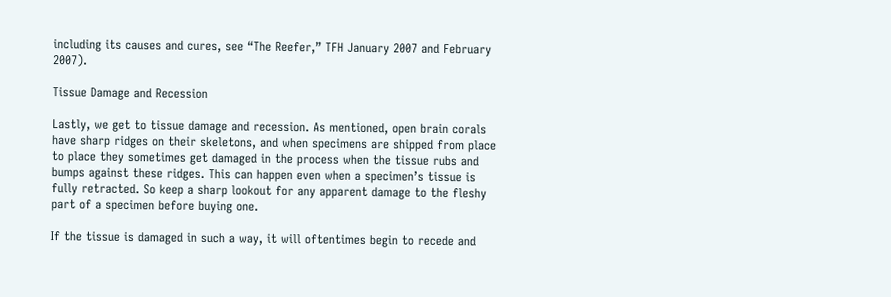including its causes and cures, see “The Reefer,” TFH January 2007 and February 2007).

Tissue Damage and Recession

Lastly, we get to tissue damage and recession. As mentioned, open brain corals have sharp ridges on their skeletons, and when specimens are shipped from place to place they sometimes get damaged in the process when the tissue rubs and bumps against these ridges. This can happen even when a specimen’s tissue is fully retracted. So keep a sharp lookout for any apparent damage to the fleshy part of a specimen before buying one.

If the tissue is damaged in such a way, it will oftentimes begin to recede and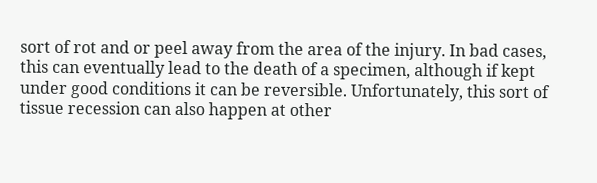sort of rot and or peel away from the area of the injury. In bad cases, this can eventually lead to the death of a specimen, although if kept under good conditions it can be reversible. Unfortunately, this sort of tissue recession can also happen at other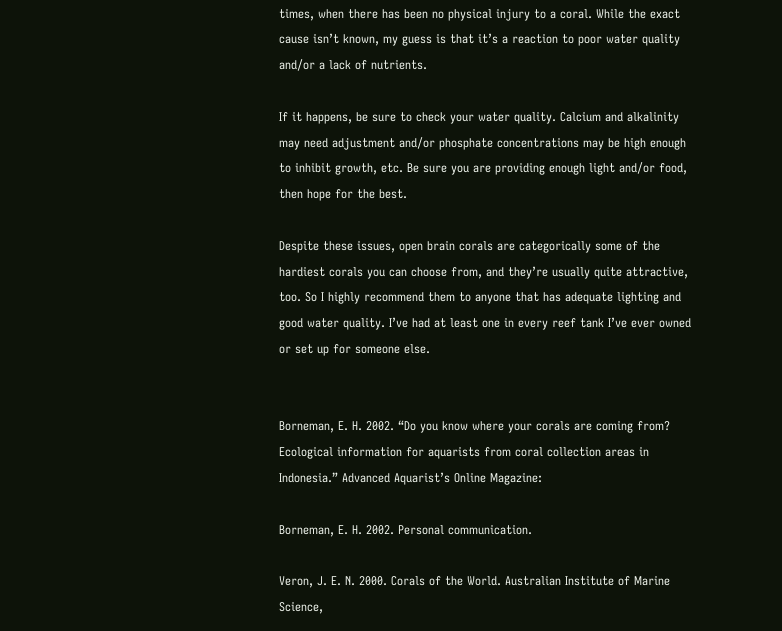times, when there has been no physical injury to a coral. While the exact cause isn’t known, my guess is that it’s a reaction to poor water quality and/or a lack of nutrients.

If it happens, be sure to check your water quality. Calcium and alkalinity may need adjustment and/or phosphate concentrations may be high enough to inhibit growth, etc. Be sure you are providing enough light and/or food, then hope for the best.

Despite these issues, open brain corals are categorically some of the hardiest corals you can choose from, and they’re usually quite attractive, too. So I highly recommend them to anyone that has adequate lighting and good water quality. I’ve had at least one in every reef tank I’ve ever owned or set up for someone else.


Borneman, E. H. 2002. “Do you know where your corals are coming from? Ecological information for aquarists from coral collection areas in Indonesia.” Advanced Aquarist’s Online Magazine:

Borneman, E. H. 2002. Personal communication.

Veron, J. E. N. 2000. Corals of the World. Australian Institute of Marine Science,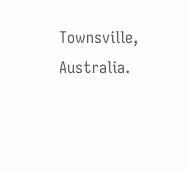Townsville, Australia.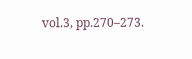vol.3, pp.270–273.